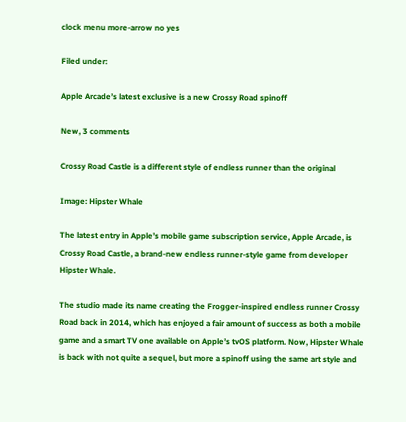clock menu more-arrow no yes

Filed under:

Apple Arcade’s latest exclusive is a new Crossy Road spinoff

New, 3 comments

Crossy Road Castle is a different style of endless runner than the original

Image: Hipster Whale

The latest entry in Apple’s mobile game subscription service, Apple Arcade, is Crossy Road Castle, a brand-new endless runner-style game from developer Hipster Whale.

The studio made its name creating the Frogger-inspired endless runner Crossy Road back in 2014, which has enjoyed a fair amount of success as both a mobile game and a smart TV one available on Apple’s tvOS platform. Now, Hipster Whale is back with not quite a sequel, but more a spinoff using the same art style and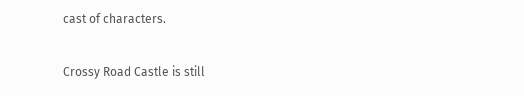cast of characters.

Crossy Road Castle is still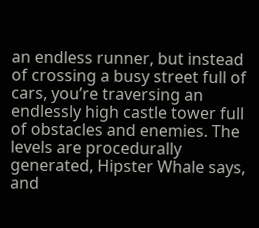an endless runner, but instead of crossing a busy street full of cars, you’re traversing an endlessly high castle tower full of obstacles and enemies. The levels are procedurally generated, Hipster Whale says, and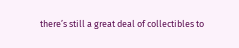there’s still a great deal of collectibles to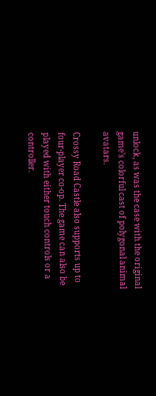unlock, as was the case with the original game’s colorful cast of polygonal animal avatars.

Crossy Road Castle also supports up to four-player co-op. The game can also be played with either touch controls or a controller.